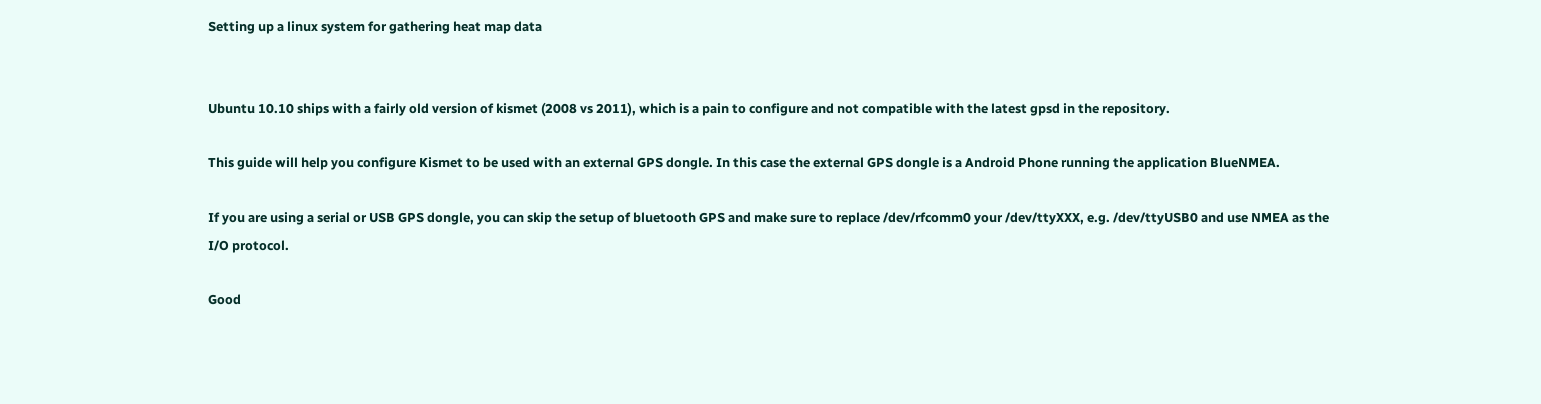Setting up a linux system for gathering heat map data


Ubuntu 10.10 ships with a fairly old version of kismet (2008 vs 2011), which is a pain to configure and not compatible with the latest gpsd in the repository.

This guide will help you configure Kismet to be used with an external GPS dongle. In this case the external GPS dongle is a Android Phone running the application BlueNMEA.

If you are using a serial or USB GPS dongle, you can skip the setup of bluetooth GPS and make sure to replace /dev/rfcomm0 your /dev/ttyXXX, e.g. /dev/ttyUSB0 and use NMEA as the I/O protocol.

Good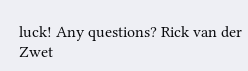luck! Any questions? Rick van der Zwet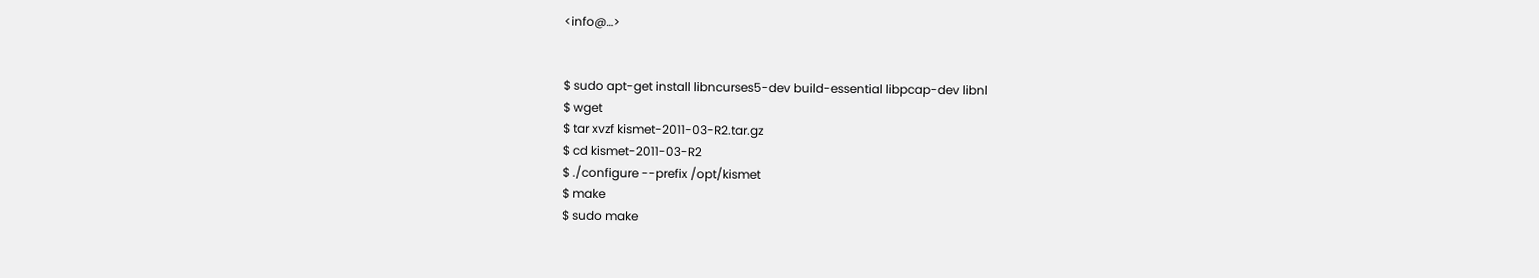<info@…>


$ sudo apt-get install libncurses5-dev build-essential libpcap-dev libnl
$ wget
$ tar xvzf kismet-2011-03-R2.tar.gz
$ cd kismet-2011-03-R2
$ ./configure --prefix /opt/kismet
$ make
$ sudo make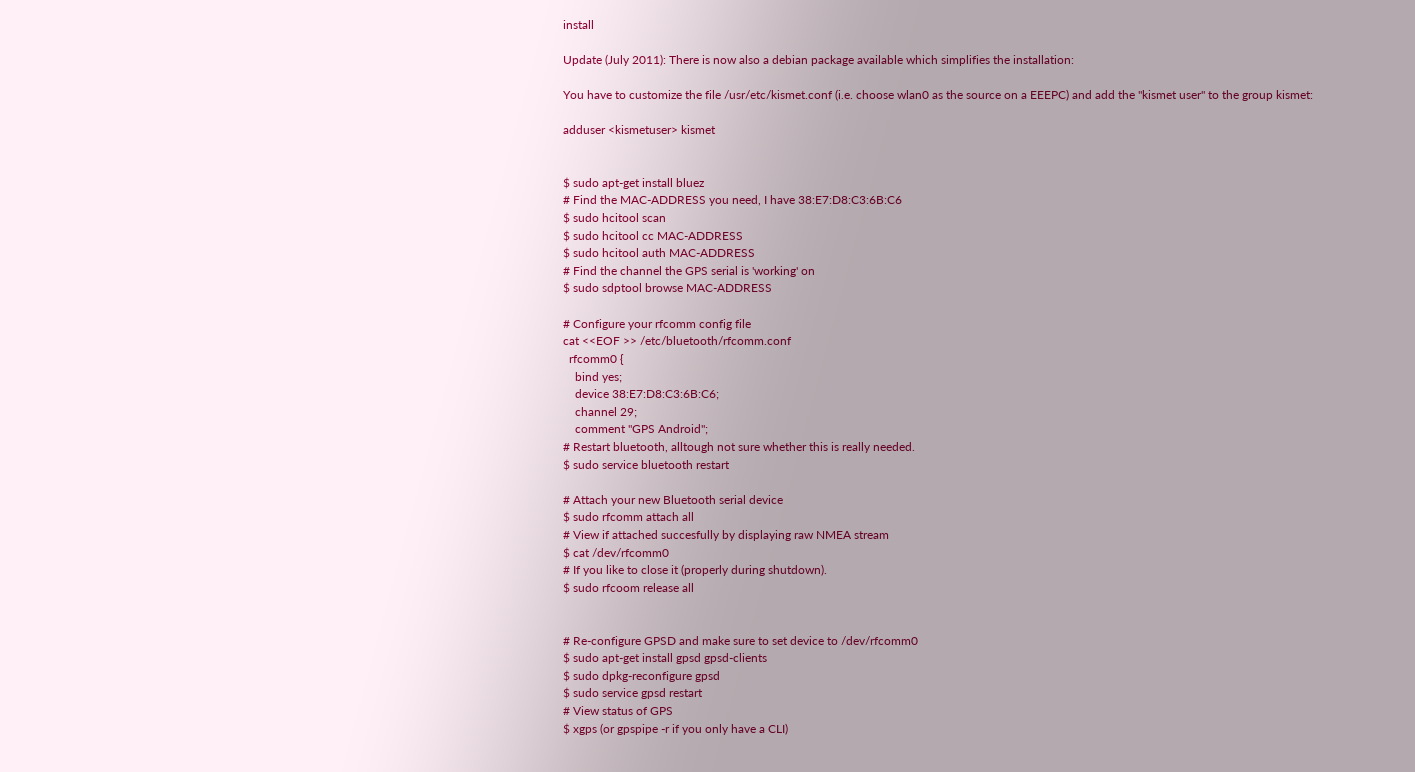install

Update (July 2011): There is now also a debian package available which simplifies the installation:

You have to customize the file /usr/etc/kismet.conf (i.e. choose wlan0 as the source on a EEEPC) and add the "kismet user" to the group kismet:

adduser <kismetuser> kismet


$ sudo apt-get install bluez
# Find the MAC-ADDRESS you need, I have 38:E7:D8:C3:6B:C6
$ sudo hcitool scan
$ sudo hcitool cc MAC-ADDRESS
$ sudo hcitool auth MAC-ADDRESS
# Find the channel the GPS serial is 'working' on
$ sudo sdptool browse MAC-ADDRESS

# Configure your rfcomm config file
cat <<EOF >> /etc/bluetooth/rfcomm.conf
  rfcomm0 {
    bind yes;
    device 38:E7:D8:C3:6B:C6;
    channel 29;
    comment "GPS Android";
# Restart bluetooth, alltough not sure whether this is really needed.
$ sudo service bluetooth restart

# Attach your new Bluetooth serial device
$ sudo rfcomm attach all
# View if attached succesfully by displaying raw NMEA stream
$ cat /dev/rfcomm0
# If you like to close it (properly during shutdown).
$ sudo rfcoom release all


# Re-configure GPSD and make sure to set device to /dev/rfcomm0
$ sudo apt-get install gpsd gpsd-clients
$ sudo dpkg-reconfigure gpsd
$ sudo service gpsd restart
# View status of GPS
$ xgps (or gpspipe -r if you only have a CLI)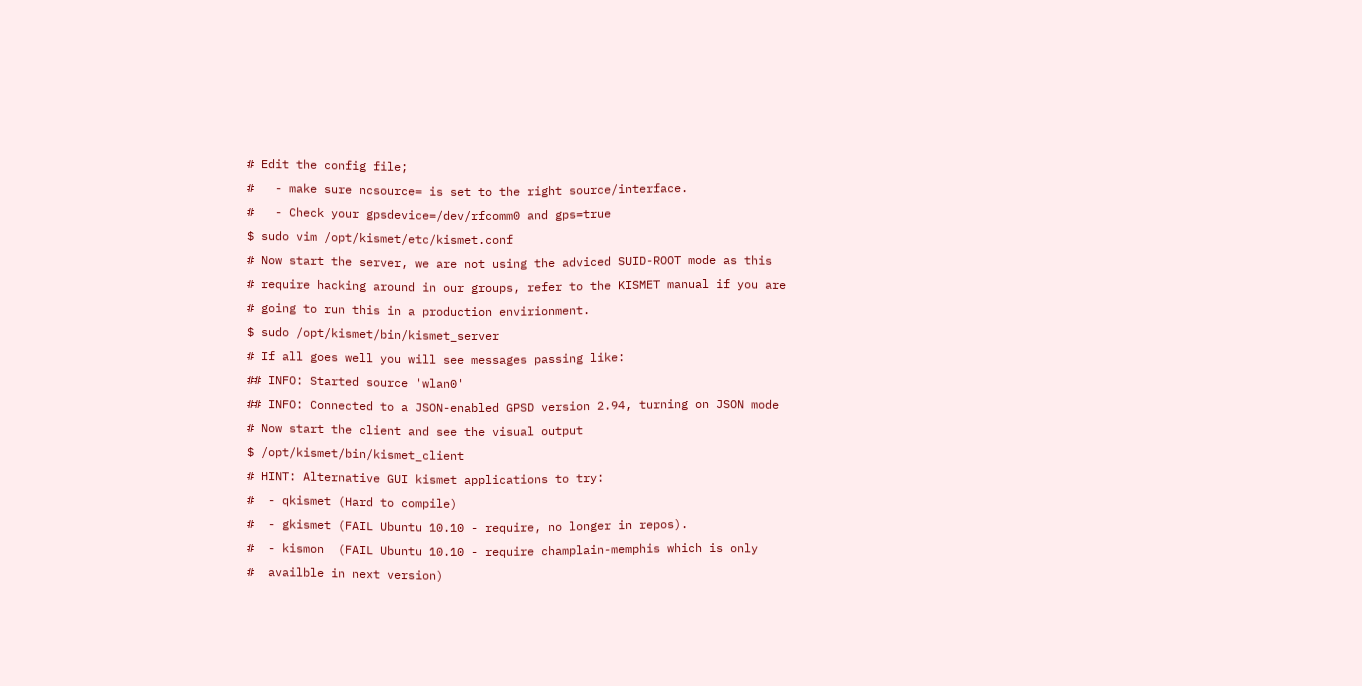# Edit the config file;
#   - make sure ncsource= is set to the right source/interface.
#   - Check your gpsdevice=/dev/rfcomm0 and gps=true
$ sudo vim /opt/kismet/etc/kismet.conf
# Now start the server, we are not using the adviced SUID-ROOT mode as this
# require hacking around in our groups, refer to the KISMET manual if you are
# going to run this in a production envirionment.
$ sudo /opt/kismet/bin/kismet_server
# If all goes well you will see messages passing like:
## INFO: Started source 'wlan0'
## INFO: Connected to a JSON-enabled GPSD version 2.94, turning on JSON mode
# Now start the client and see the visual output
$ /opt/kismet/bin/kismet_client
# HINT: Alternative GUI kismet applications to try:
#  - qkismet (Hard to compile)
#  - gkismet (FAIL Ubuntu 10.10 - require, no longer in repos).
#  - kismon  (FAIL Ubuntu 10.10 - require champlain-memphis which is only
#  availble in next version)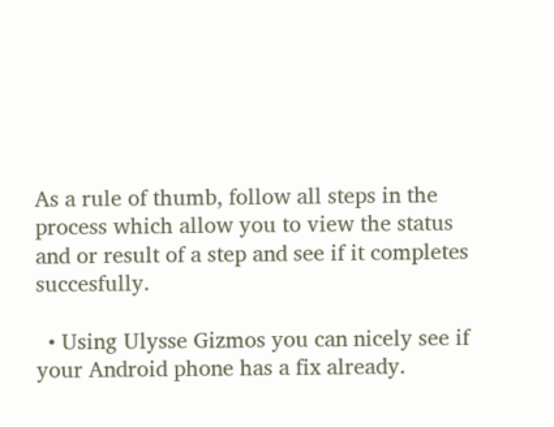As a rule of thumb, follow all steps in the process which allow you to view the status and or result of a step and see if it completes succesfully.

  • Using Ulysse Gizmos you can nicely see if your Android phone has a fix already.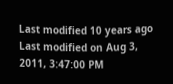Last modified 10 years ago Last modified on Aug 3, 2011, 3:47:00 PM